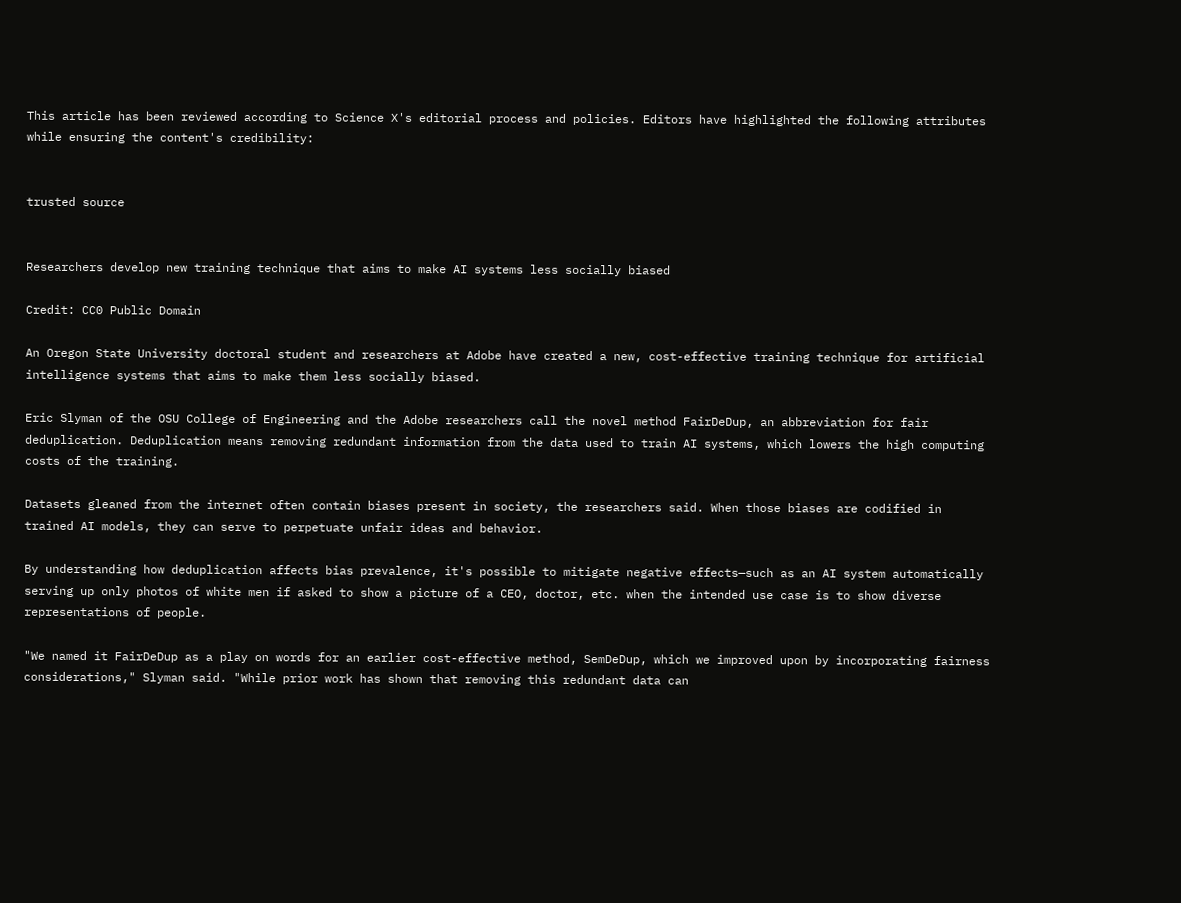This article has been reviewed according to Science X's editorial process and policies. Editors have highlighted the following attributes while ensuring the content's credibility:


trusted source


Researchers develop new training technique that aims to make AI systems less socially biased

Credit: CC0 Public Domain

An Oregon State University doctoral student and researchers at Adobe have created a new, cost-effective training technique for artificial intelligence systems that aims to make them less socially biased.

Eric Slyman of the OSU College of Engineering and the Adobe researchers call the novel method FairDeDup, an abbreviation for fair deduplication. Deduplication means removing redundant information from the data used to train AI systems, which lowers the high computing costs of the training.

Datasets gleaned from the internet often contain biases present in society, the researchers said. When those biases are codified in trained AI models, they can serve to perpetuate unfair ideas and behavior.

By understanding how deduplication affects bias prevalence, it's possible to mitigate negative effects—such as an AI system automatically serving up only photos of white men if asked to show a picture of a CEO, doctor, etc. when the intended use case is to show diverse representations of people.

"We named it FairDeDup as a play on words for an earlier cost-effective method, SemDeDup, which we improved upon by incorporating fairness considerations," Slyman said. "While prior work has shown that removing this redundant data can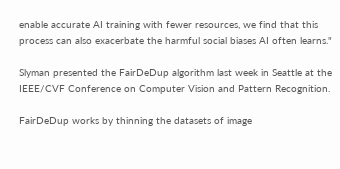enable accurate AI training with fewer resources, we find that this process can also exacerbate the harmful social biases AI often learns."

Slyman presented the FairDeDup algorithm last week in Seattle at the IEEE/CVF Conference on Computer Vision and Pattern Recognition.

FairDeDup works by thinning the datasets of image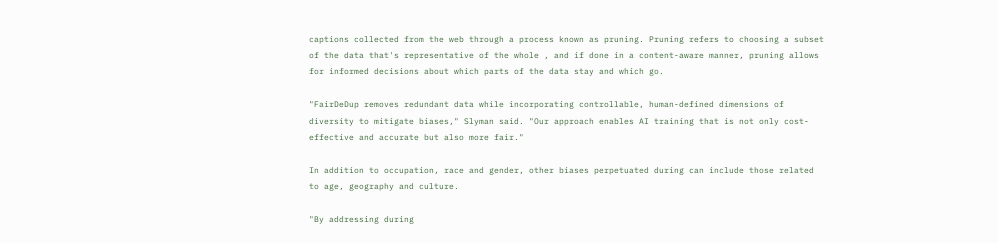captions collected from the web through a process known as pruning. Pruning refers to choosing a subset of the data that's representative of the whole , and if done in a content-aware manner, pruning allows for informed decisions about which parts of the data stay and which go.

"FairDeDup removes redundant data while incorporating controllable, human-defined dimensions of diversity to mitigate biases," Slyman said. "Our approach enables AI training that is not only cost-effective and accurate but also more fair."

In addition to occupation, race and gender, other biases perpetuated during can include those related to age, geography and culture.

"By addressing during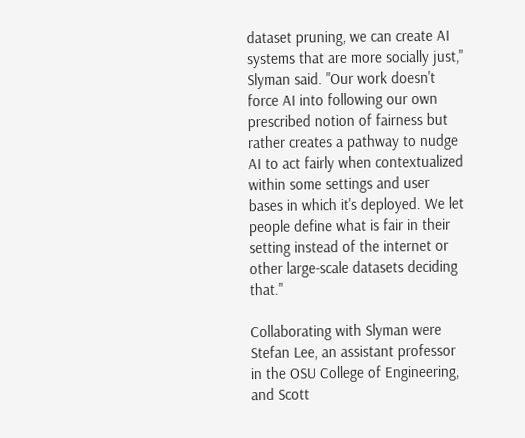dataset pruning, we can create AI systems that are more socially just," Slyman said. "Our work doesn't force AI into following our own prescribed notion of fairness but rather creates a pathway to nudge AI to act fairly when contextualized within some settings and user bases in which it's deployed. We let people define what is fair in their setting instead of the internet or other large-scale datasets deciding that."

Collaborating with Slyman were Stefan Lee, an assistant professor in the OSU College of Engineering, and Scott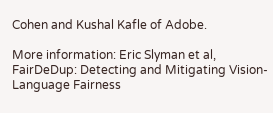Cohen and Kushal Kafle of Adobe.

More information: Eric Slyman et al, FairDeDup: Detecting and Mitigating Vision-Language Fairness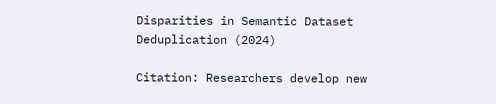Disparities in Semantic Dataset Deduplication (2024)

Citation: Researchers develop new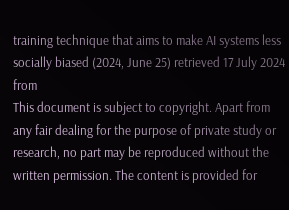training technique that aims to make AI systems less socially biased (2024, June 25) retrieved 17 July 2024 from
This document is subject to copyright. Apart from any fair dealing for the purpose of private study or research, no part may be reproduced without the written permission. The content is provided for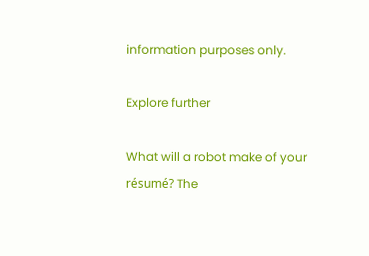information purposes only.

Explore further

What will a robot make of your résumé? The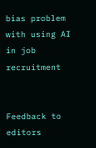bias problem with using AI in job recruitment


Feedback to editors